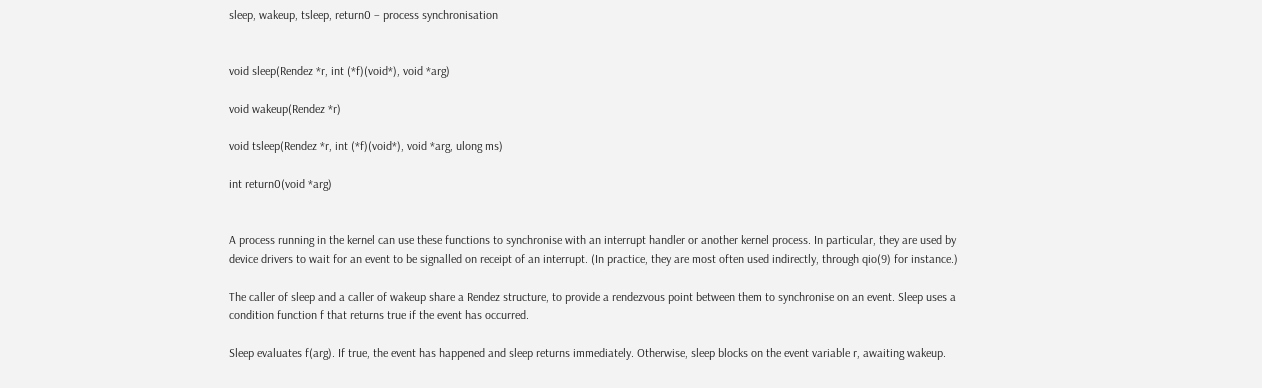sleep, wakeup, tsleep, return0 – process synchronisation


void sleep(Rendez *r, int (*f)(void*), void *arg)

void wakeup(Rendez *r)

void tsleep(Rendez *r, int (*f)(void*), void *arg, ulong ms)

int return0(void *arg)


A process running in the kernel can use these functions to synchronise with an interrupt handler or another kernel process. In particular, they are used by device drivers to wait for an event to be signalled on receipt of an interrupt. (In practice, they are most often used indirectly, through qio(9) for instance.)

The caller of sleep and a caller of wakeup share a Rendez structure, to provide a rendezvous point between them to synchronise on an event. Sleep uses a condition function f that returns true if the event has occurred.

Sleep evaluates f(arg). If true, the event has happened and sleep returns immediately. Otherwise, sleep blocks on the event variable r, awaiting wakeup.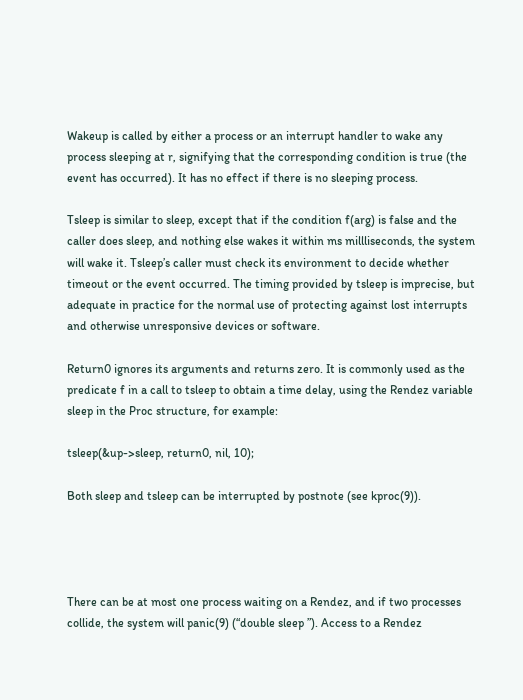Wakeup is called by either a process or an interrupt handler to wake any process sleeping at r, signifying that the corresponding condition is true (the event has occurred). It has no effect if there is no sleeping process.

Tsleep is similar to sleep, except that if the condition f(arg) is false and the caller does sleep, and nothing else wakes it within ms millliseconds, the system will wake it. Tsleep’s caller must check its environment to decide whether timeout or the event occurred. The timing provided by tsleep is imprecise, but adequate in practice for the normal use of protecting against lost interrupts and otherwise unresponsive devices or software.

Return0 ignores its arguments and returns zero. It is commonly used as the predicate f in a call to tsleep to obtain a time delay, using the Rendez variable sleep in the Proc structure, for example:

tsleep(&up->sleep, return0, nil, 10);

Both sleep and tsleep can be interrupted by postnote (see kproc(9)).




There can be at most one process waiting on a Rendez, and if two processes collide, the system will panic(9) (“double sleep ”). Access to a Rendez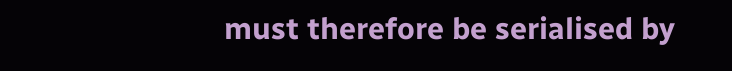must therefore be serialised by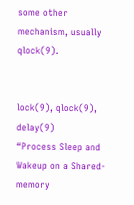some other mechanism, usually qlock(9).


lock(9), qlock(9), delay(9)
“Process Sleep and Wakeup on a Shared-memory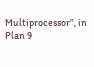Multiprocessor”, in Plan 9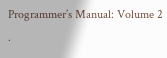Programmer’s Manual: Volume 2 .